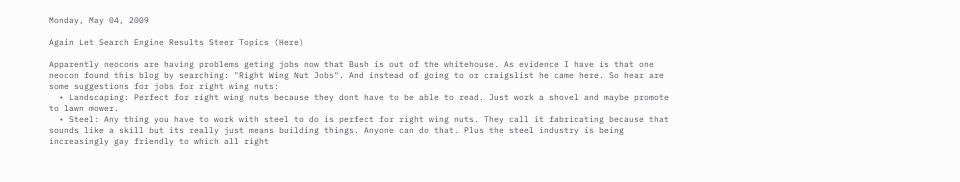Monday, May 04, 2009

Again Let Search Engine Results Steer Topics (Here)

Apparently neocons are having problems geting jobs now that Bush is out of the whitehouse. As evidence I have is that one neocon found this blog by searching: "Right Wing Nut Jobs". And instead of going to or craigslist he came here. So hear are some suggestions for jobs for right wing nuts:
  • Landscaping: Perfect for right wing nuts because they dont have to be able to read. Just work a shovel and maybe promote to lawn mower.
  • Steel: Any thing you have to work with steel to do is perfect for right wing nuts. They call it fabricating because that sounds like a skill but its really just means building things. Anyone can do that. Plus the steel industry is being increasingly gay friendly to which all right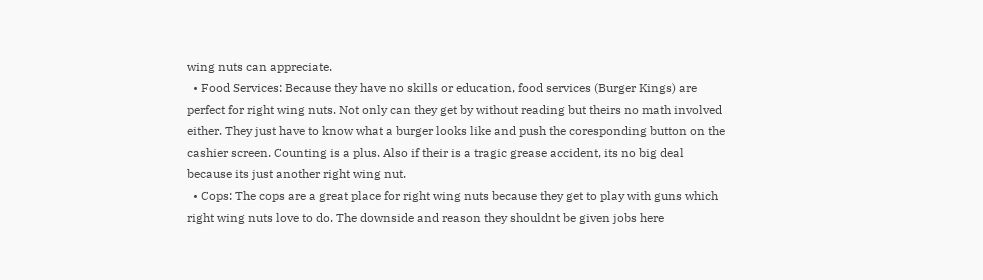wing nuts can appreciate.
  • Food Services: Because they have no skills or education, food services (Burger Kings) are perfect for right wing nuts. Not only can they get by without reading but theirs no math involved either. They just have to know what a burger looks like and push the coresponding button on the cashier screen. Counting is a plus. Also if their is a tragic grease accident, its no big deal because its just another right wing nut.
  • Cops: The cops are a great place for right wing nuts because they get to play with guns which right wing nuts love to do. The downside and reason they shouldnt be given jobs here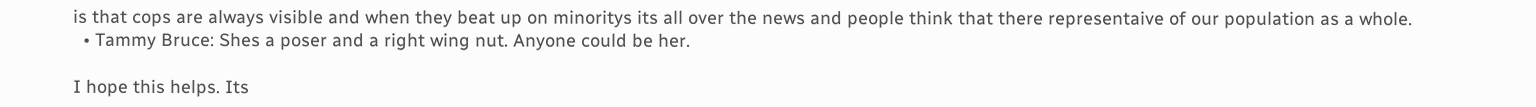is that cops are always visible and when they beat up on minoritys its all over the news and people think that there representaive of our population as a whole.
  • Tammy Bruce: Shes a poser and a right wing nut. Anyone could be her.

I hope this helps. Its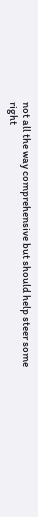not all the way comprehensive but should help steer some right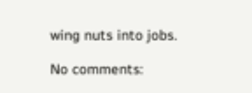wing nuts into jobs.

No comments: